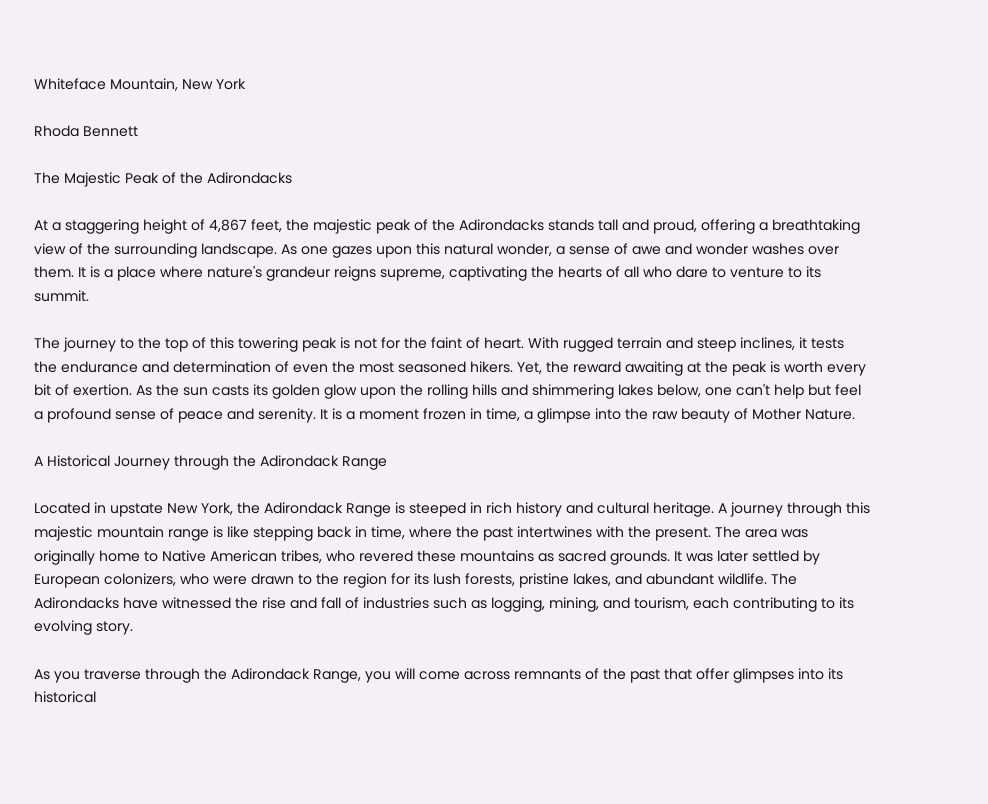Whiteface Mountain, New York

Rhoda Bennett

The Majestic Peak of the Adirondacks

At a staggering height of 4,867 feet, the majestic peak of the Adirondacks stands tall and proud, offering a breathtaking view of the surrounding landscape. As one gazes upon this natural wonder, a sense of awe and wonder washes over them. It is a place where nature's grandeur reigns supreme, captivating the hearts of all who dare to venture to its summit.

The journey to the top of this towering peak is not for the faint of heart. With rugged terrain and steep inclines, it tests the endurance and determination of even the most seasoned hikers. Yet, the reward awaiting at the peak is worth every bit of exertion. As the sun casts its golden glow upon the rolling hills and shimmering lakes below, one can't help but feel a profound sense of peace and serenity. It is a moment frozen in time, a glimpse into the raw beauty of Mother Nature.

A Historical Journey through the Adirondack Range

Located in upstate New York, the Adirondack Range is steeped in rich history and cultural heritage. A journey through this majestic mountain range is like stepping back in time, where the past intertwines with the present. The area was originally home to Native American tribes, who revered these mountains as sacred grounds. It was later settled by European colonizers, who were drawn to the region for its lush forests, pristine lakes, and abundant wildlife. The Adirondacks have witnessed the rise and fall of industries such as logging, mining, and tourism, each contributing to its evolving story.

As you traverse through the Adirondack Range, you will come across remnants of the past that offer glimpses into its historical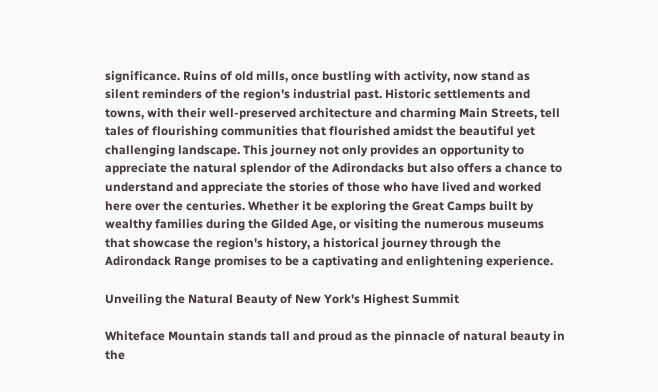significance. Ruins of old mills, once bustling with activity, now stand as silent reminders of the region's industrial past. Historic settlements and towns, with their well-preserved architecture and charming Main Streets, tell tales of flourishing communities that flourished amidst the beautiful yet challenging landscape. This journey not only provides an opportunity to appreciate the natural splendor of the Adirondacks but also offers a chance to understand and appreciate the stories of those who have lived and worked here over the centuries. Whether it be exploring the Great Camps built by wealthy families during the Gilded Age, or visiting the numerous museums that showcase the region's history, a historical journey through the Adirondack Range promises to be a captivating and enlightening experience.

Unveiling the Natural Beauty of New York's Highest Summit

Whiteface Mountain stands tall and proud as the pinnacle of natural beauty in the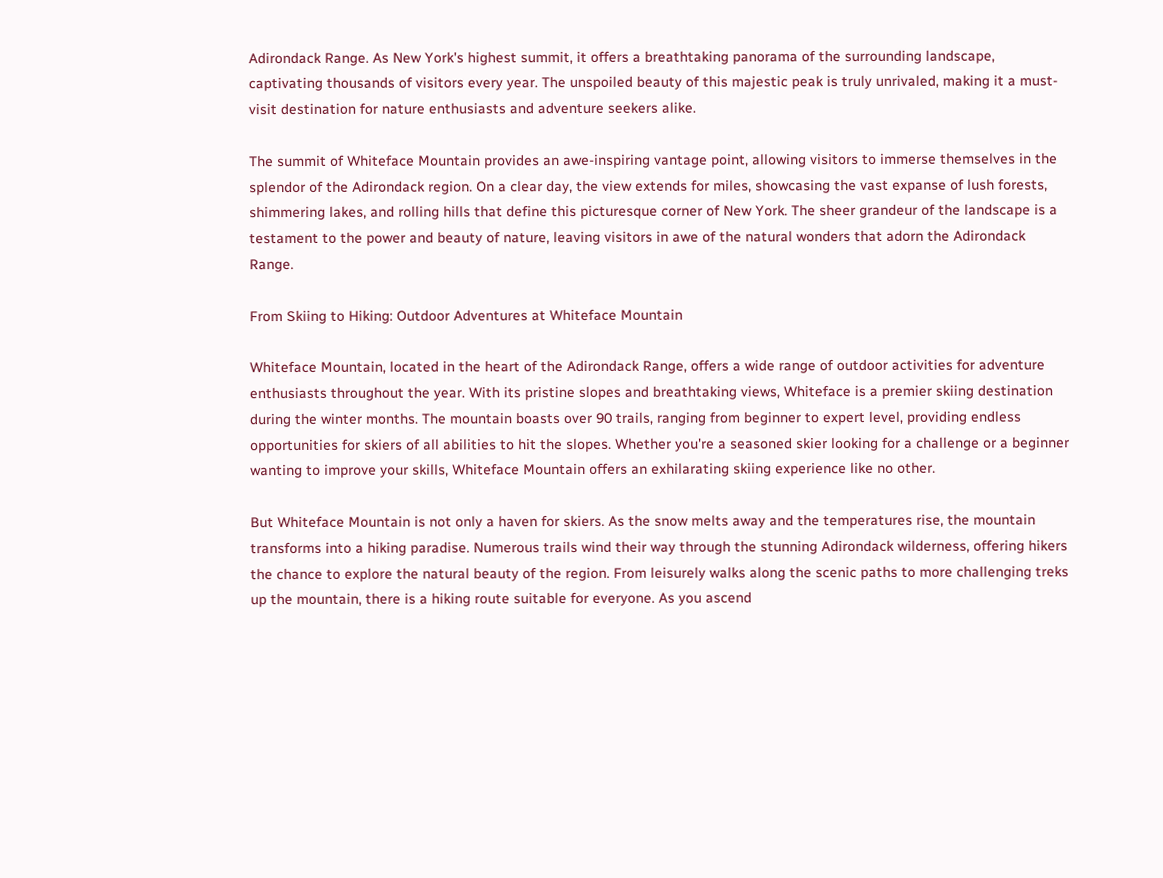Adirondack Range. As New York's highest summit, it offers a breathtaking panorama of the surrounding landscape, captivating thousands of visitors every year. The unspoiled beauty of this majestic peak is truly unrivaled, making it a must-visit destination for nature enthusiasts and adventure seekers alike.

The summit of Whiteface Mountain provides an awe-inspiring vantage point, allowing visitors to immerse themselves in the splendor of the Adirondack region. On a clear day, the view extends for miles, showcasing the vast expanse of lush forests, shimmering lakes, and rolling hills that define this picturesque corner of New York. The sheer grandeur of the landscape is a testament to the power and beauty of nature, leaving visitors in awe of the natural wonders that adorn the Adirondack Range.

From Skiing to Hiking: Outdoor Adventures at Whiteface Mountain

Whiteface Mountain, located in the heart of the Adirondack Range, offers a wide range of outdoor activities for adventure enthusiasts throughout the year. With its pristine slopes and breathtaking views, Whiteface is a premier skiing destination during the winter months. The mountain boasts over 90 trails, ranging from beginner to expert level, providing endless opportunities for skiers of all abilities to hit the slopes. Whether you're a seasoned skier looking for a challenge or a beginner wanting to improve your skills, Whiteface Mountain offers an exhilarating skiing experience like no other.

But Whiteface Mountain is not only a haven for skiers. As the snow melts away and the temperatures rise, the mountain transforms into a hiking paradise. Numerous trails wind their way through the stunning Adirondack wilderness, offering hikers the chance to explore the natural beauty of the region. From leisurely walks along the scenic paths to more challenging treks up the mountain, there is a hiking route suitable for everyone. As you ascend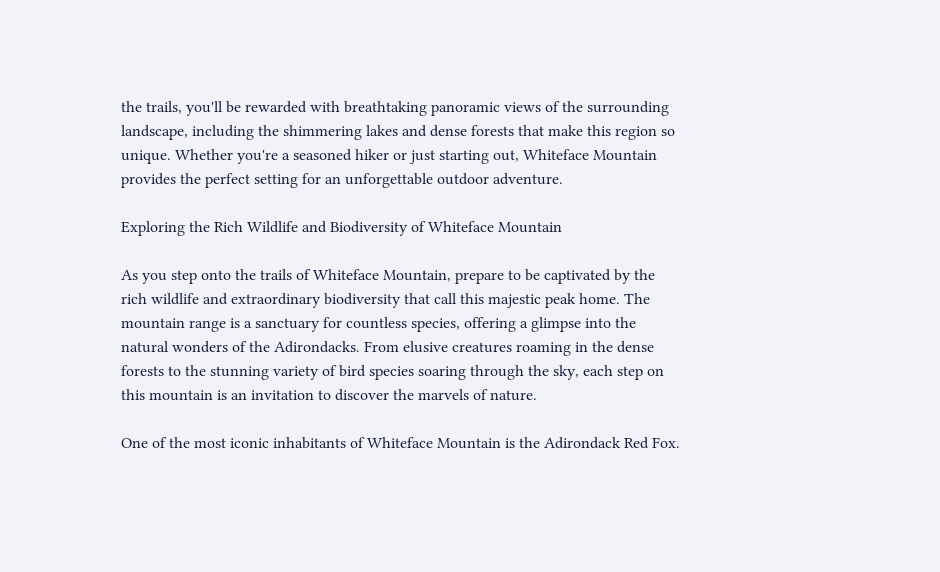the trails, you'll be rewarded with breathtaking panoramic views of the surrounding landscape, including the shimmering lakes and dense forests that make this region so unique. Whether you're a seasoned hiker or just starting out, Whiteface Mountain provides the perfect setting for an unforgettable outdoor adventure.

Exploring the Rich Wildlife and Biodiversity of Whiteface Mountain

As you step onto the trails of Whiteface Mountain, prepare to be captivated by the rich wildlife and extraordinary biodiversity that call this majestic peak home. The mountain range is a sanctuary for countless species, offering a glimpse into the natural wonders of the Adirondacks. From elusive creatures roaming in the dense forests to the stunning variety of bird species soaring through the sky, each step on this mountain is an invitation to discover the marvels of nature.

One of the most iconic inhabitants of Whiteface Mountain is the Adirondack Red Fox.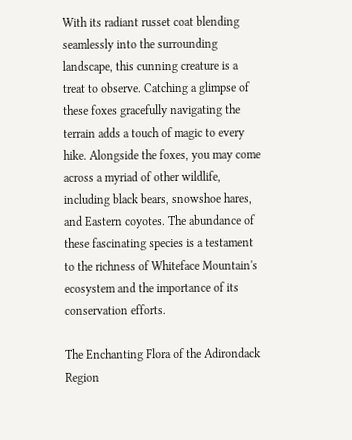With its radiant russet coat blending seamlessly into the surrounding landscape, this cunning creature is a treat to observe. Catching a glimpse of these foxes gracefully navigating the terrain adds a touch of magic to every hike. Alongside the foxes, you may come across a myriad of other wildlife, including black bears, snowshoe hares, and Eastern coyotes. The abundance of these fascinating species is a testament to the richness of Whiteface Mountain's ecosystem and the importance of its conservation efforts.

The Enchanting Flora of the Adirondack Region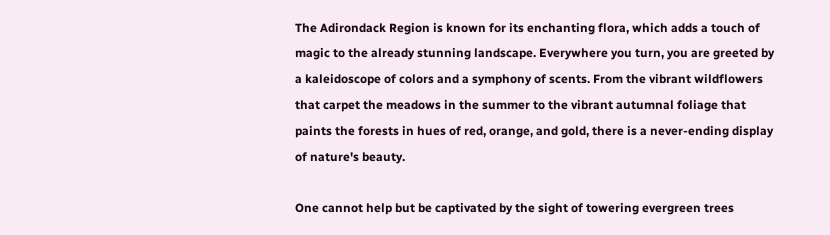The Adirondack Region is known for its enchanting flora, which adds a touch of magic to the already stunning landscape. Everywhere you turn, you are greeted by a kaleidoscope of colors and a symphony of scents. From the vibrant wildflowers that carpet the meadows in the summer to the vibrant autumnal foliage that paints the forests in hues of red, orange, and gold, there is a never-ending display of nature's beauty.

One cannot help but be captivated by the sight of towering evergreen trees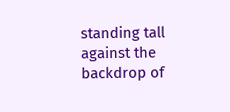standing tall against the backdrop of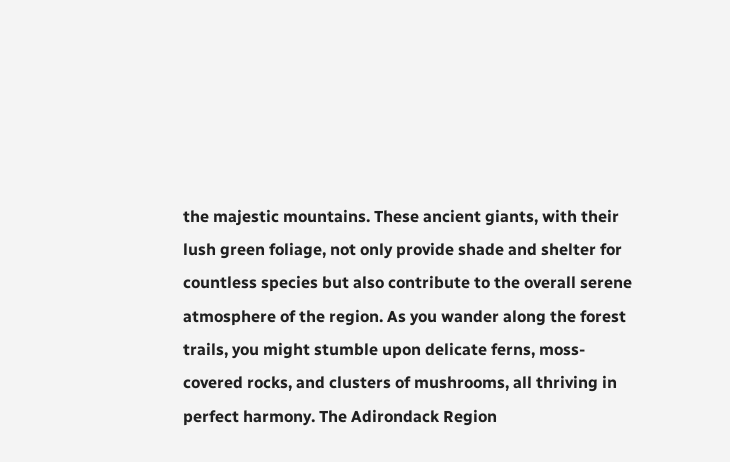the majestic mountains. These ancient giants, with their lush green foliage, not only provide shade and shelter for countless species but also contribute to the overall serene atmosphere of the region. As you wander along the forest trails, you might stumble upon delicate ferns, moss-covered rocks, and clusters of mushrooms, all thriving in perfect harmony. The Adirondack Region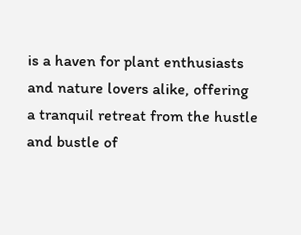is a haven for plant enthusiasts and nature lovers alike, offering a tranquil retreat from the hustle and bustle of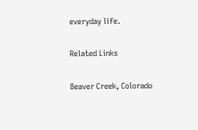everyday life.

Related Links

Beaver Creek, Colorado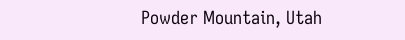Powder Mountain, Utah